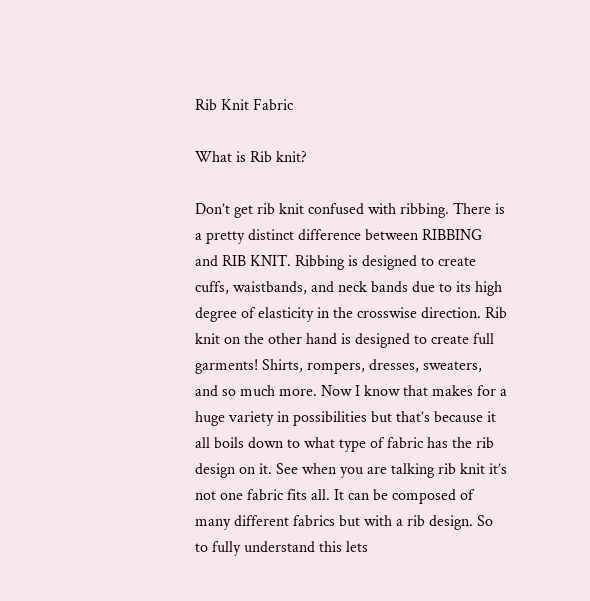Rib Knit Fabric

What is Rib knit?

Don’t get rib knit confused with ribbing. There is a pretty distinct difference between RIBBING and RIB KNIT. Ribbing is designed to create cuffs, waistbands, and neck bands due to its high degree of elasticity in the crosswise direction. Rib knit on the other hand is designed to create full garments! Shirts, rompers, dresses, sweaters, and so much more. Now I know that makes for a huge variety in possibilities but that’s because it all boils down to what type of fabric has the rib design on it. See when you are talking rib knit it’s not one fabric fits all. It can be composed of many different fabrics but with a rib design. So to fully understand this lets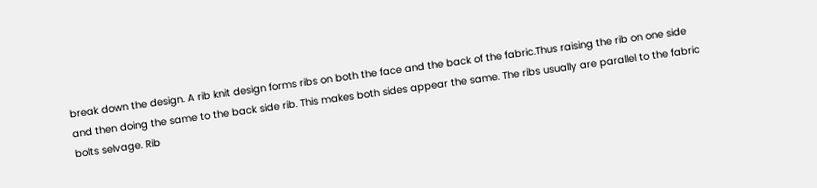break down the design. A rib knit design forms ribs on both the face and the back of the fabric.Thus raising the rib on one side and then doing the same to the back side rib. This makes both sides appear the same. The ribs usually are parallel to the fabric bolts selvage. Rib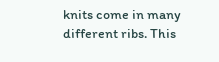knits come in many different ribs. This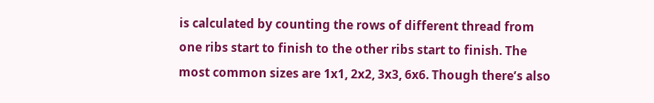is calculated by counting the rows of different thread from one ribs start to finish to the other ribs start to finish. The most common sizes are 1x1, 2x2, 3x3, 6x6. Though there’s also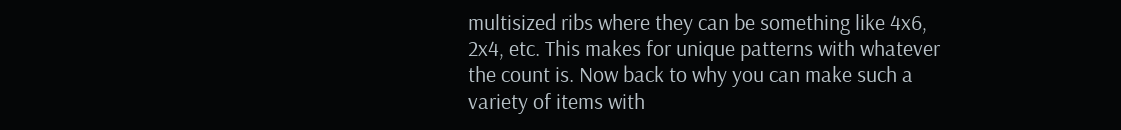multisized ribs where they can be something like 4x6, 2x4, etc. This makes for unique patterns with whatever the count is. Now back to why you can make such a variety of items with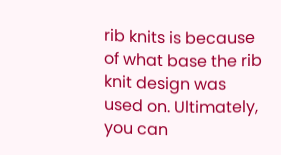rib knits is because of what base the rib knit design was used on. Ultimately, you can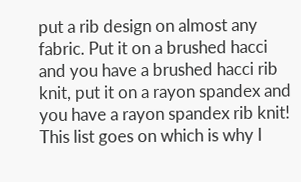put a rib design on almost any fabric. Put it on a brushed hacci and you have a brushed hacci rib knit, put it on a rayon spandex and you have a rayon spandex rib knit! This list goes on which is why I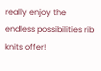really enjoy the endless possibilities rib knits offer!